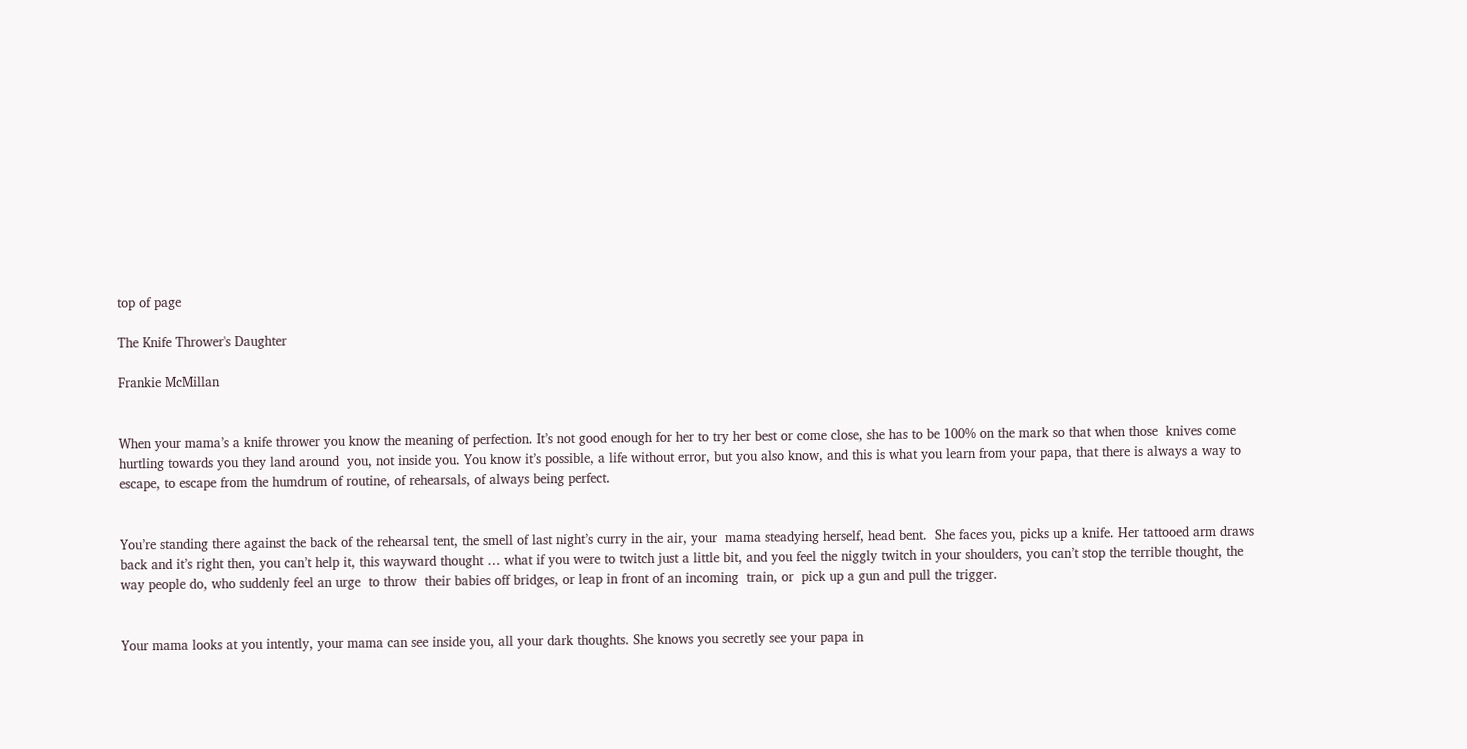top of page

The Knife Thrower's Daughter

Frankie McMillan


When your mama’s a knife thrower you know the meaning of perfection. It’s not good enough for her to try her best or come close, she has to be 100% on the mark so that when those  knives come hurtling towards you they land around  you, not inside you. You know it’s possible, a life without error, but you also know, and this is what you learn from your papa, that there is always a way to escape, to escape from the humdrum of routine, of rehearsals, of always being perfect.


You’re standing there against the back of the rehearsal tent, the smell of last night’s curry in the air, your  mama steadying herself, head bent.  She faces you, picks up a knife. Her tattooed arm draws back and it’s right then, you can’t help it, this wayward thought … what if you were to twitch just a little bit, and you feel the niggly twitch in your shoulders, you can’t stop the terrible thought, the way people do, who suddenly feel an urge  to throw  their babies off bridges, or leap in front of an incoming  train, or  pick up a gun and pull the trigger.


Your mama looks at you intently, your mama can see inside you, all your dark thoughts. She knows you secretly see your papa in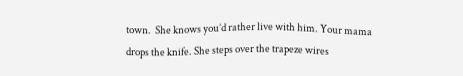town.  She knows you’d rather live with him. Your mama drops the knife. She steps over the trapeze wires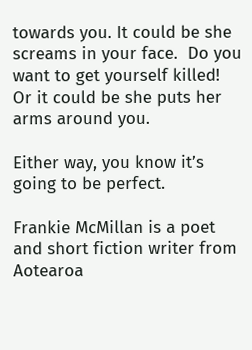towards you. It could be she screams in your face.  Do you want to get yourself killed!  Or it could be she puts her arms around you.

Either way, you know it’s going to be perfect.

Frankie McMillan is a poet and short fiction writer from Aotearoa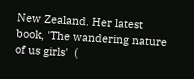New Zealand. Her latest book, 'The wandering nature of us girls'  (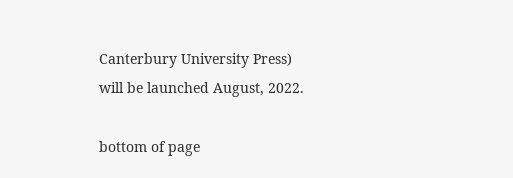Canterbury University Press) will be launched August, 2022.

bottom of page